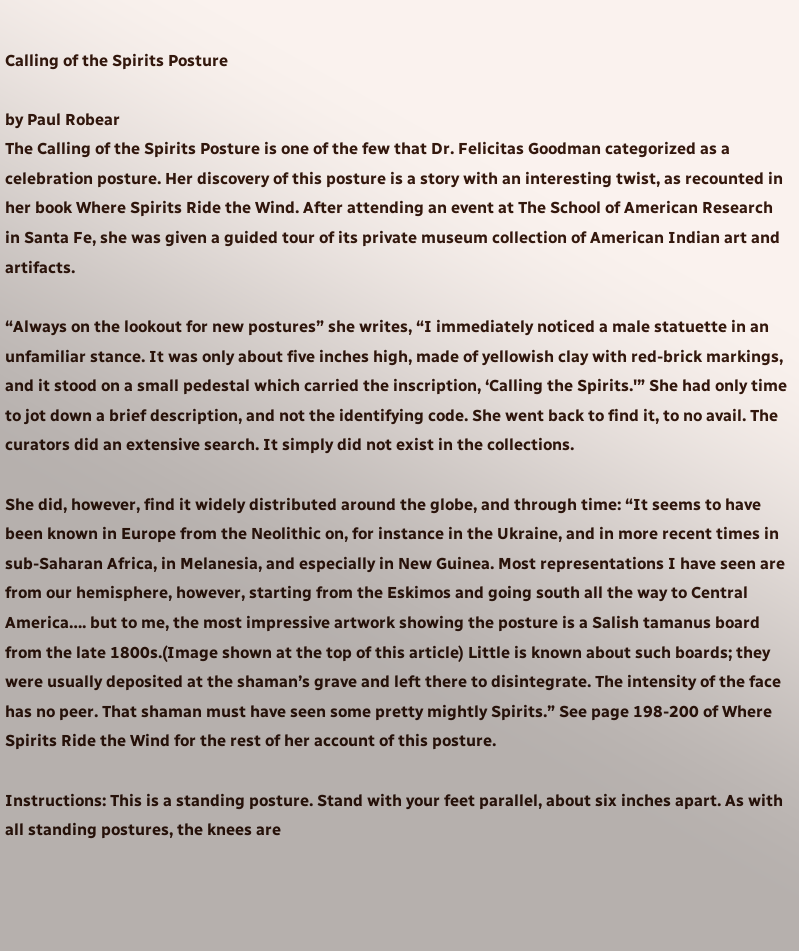Calling of the Spirits Posture

by Paul Robear
The Calling of the Spirits Posture is one of the few that Dr. Felicitas Goodman categorized as a celebration posture. Her discovery of this posture is a story with an interesting twist, as recounted in her book Where Spirits Ride the Wind. After attending an event at The School of American Research in Santa Fe, she was given a guided tour of its private museum collection of American Indian art and artifacts.

“Always on the lookout for new postures” she writes, “I immediately noticed a male statuette in an unfamiliar stance. It was only about five inches high, made of yellowish clay with red-brick markings, and it stood on a small pedestal which carried the inscription, ‘Calling the Spirits.'” She had only time to jot down a brief description, and not the identifying code. She went back to find it, to no avail. The curators did an extensive search. It simply did not exist in the collections.

She did, however, find it widely distributed around the globe, and through time: “It seems to have been known in Europe from the Neolithic on, for instance in the Ukraine, and in more recent times in sub-Saharan Africa, in Melanesia, and especially in New Guinea. Most representations I have seen are from our hemisphere, however, starting from the Eskimos and going south all the way to Central America…. but to me, the most impressive artwork showing the posture is a Salish tamanus board from the late 1800s.(Image shown at the top of this article) Little is known about such boards; they were usually deposited at the shaman’s grave and left there to disintegrate. The intensity of the face has no peer. That shaman must have seen some pretty mightly Spirits.” See page 198-200 of Where Spirits Ride the Wind for the rest of her account of this posture.

Instructions: This is a standing posture. Stand with your feet parallel, about six inches apart. As with all standing postures, the knees are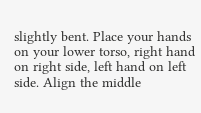slightly bent. Place your hands on your lower torso, right hand on right side, left hand on left side. Align the middle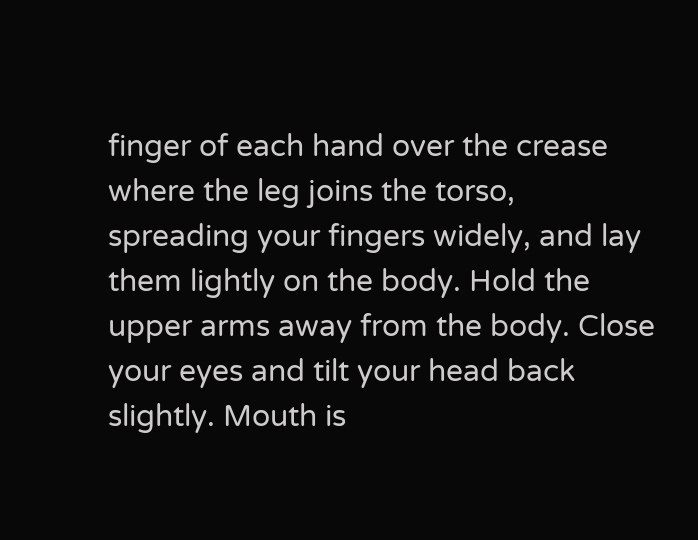finger of each hand over the crease where the leg joins the torso, spreading your fingers widely, and lay them lightly on the body. Hold the upper arms away from the body. Close your eyes and tilt your head back slightly. Mouth is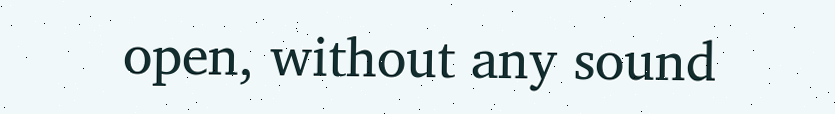open, without any sound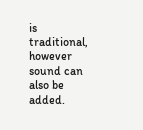is traditional,  however sound can also be added.